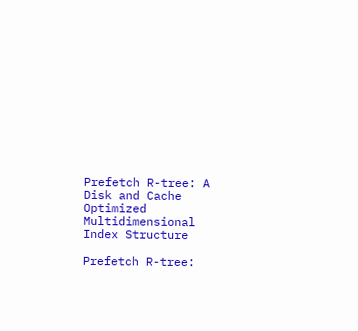Prefetch R-tree: A Disk and Cache Optimized Multidimensional Index Structure

Prefetch R-tree: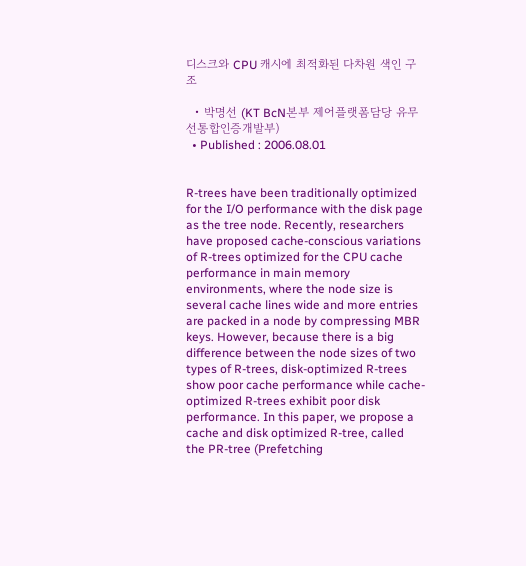디스크와 CPU 캐시에 최적화된 다차원 색인 구조

  • 박명선 (KT BcN본부 제어플랫폼담당 유무선통합인증개발부)
  • Published : 2006.08.01


R-trees have been traditionally optimized for the I/O performance with the disk page as the tree node. Recently, researchers have proposed cache-conscious variations of R-trees optimized for the CPU cache performance in main memory environments, where the node size is several cache lines wide and more entries are packed in a node by compressing MBR keys. However, because there is a big difference between the node sizes of two types of R-trees, disk-optimized R-trees show poor cache performance while cache-optimized R-trees exhibit poor disk performance. In this paper, we propose a cache and disk optimized R-tree, called the PR-tree (Prefetching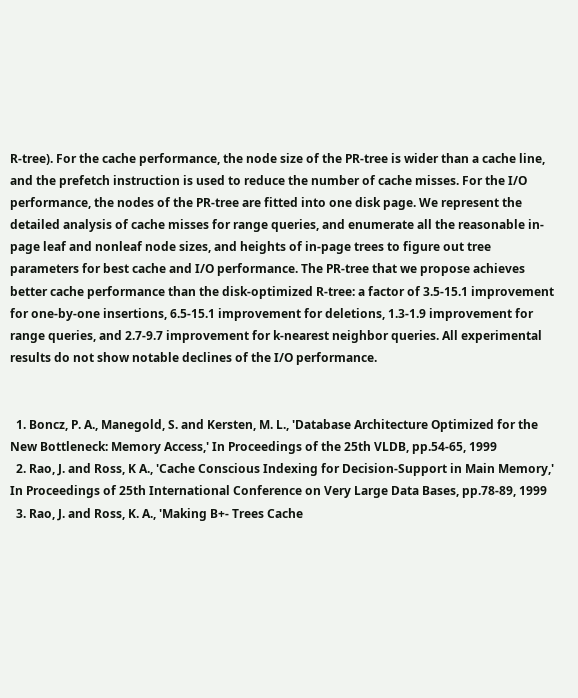R-tree). For the cache performance, the node size of the PR-tree is wider than a cache line, and the prefetch instruction is used to reduce the number of cache misses. For the I/O performance, the nodes of the PR-tree are fitted into one disk page. We represent the detailed analysis of cache misses for range queries, and enumerate all the reasonable in-page leaf and nonleaf node sizes, and heights of in-page trees to figure out tree parameters for best cache and I/O performance. The PR-tree that we propose achieves better cache performance than the disk-optimized R-tree: a factor of 3.5-15.1 improvement for one-by-one insertions, 6.5-15.1 improvement for deletions, 1.3-1.9 improvement for range queries, and 2.7-9.7 improvement for k-nearest neighbor queries. All experimental results do not show notable declines of the I/O performance.


  1. Boncz, P. A., Manegold, S. and Kersten, M. L., 'Database Architecture Optimized for the New Bottleneck: Memory Access,' In Proceedings of the 25th VLDB, pp.54-65, 1999
  2. Rao, J. and Ross, K A., 'Cache Conscious Indexing for Decision-Support in Main Memory,' In Proceedings of 25th International Conference on Very Large Data Bases, pp.78-89, 1999
  3. Rao, J. and Ross, K. A., 'Making B+- Trees Cache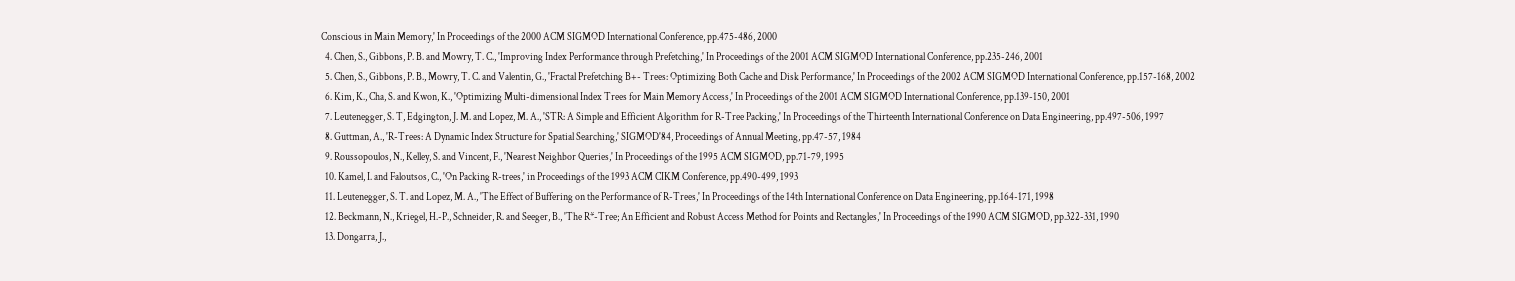Conscious in Main Memory,' In Proceedings of the 2000 ACM SIGMOD International Conference, pp.475-486, 2000
  4. Chen, S., Gibbons, P. B. and Mowry, T. C., 'Improving Index Performance through Prefetching,' In Proceedings of the 2001 ACM SIGMOD International Conference, pp.235-246, 2001
  5. Chen, S., Gibbons, P. B., Mowry, T. C. and Valentin, G., 'Fractal Prefetching B+- Trees: Optimizing Both Cache and Disk Performance,' In Proceedings of the 2002 ACM SIGMOD International Conference, pp.157-168, 2002
  6. Kim, K., Cha, S. and Kwon, K., 'Optimizing Multi-dimensional Index Trees for Main Memory Access,' In Proceedings of the 2001 ACM SIGMOD International Conference, pp.139-150, 2001
  7. Leutenegger, S. T, Edgington, J. M. and Lopez, M. A., 'STR: A Simple and Efficient Algorithm for R-Tree Packing,' In Proceedings of the Thirteenth International Conference on Data Engineering, pp.497-506, 1997
  8. Guttman, A., 'R-Trees: A Dynamic Index Structure for Spatial Searching,' SIGMOD'84, Proceedings of Annual Meeting, pp.47-57, 1984
  9. Roussopoulos, N., Kelley, S. and Vincent, F., 'Nearest Neighbor Queries,' In Proceedings of the 1995 ACM SIGMOD, pp.71-79, 1995
  10. Kamel, I. and Faloutsos, C., 'On Packing R-trees,' in Proceedings of the 1993 ACM CIKM Conference, pp.490-499, 1993
  11. Leutenegger, S. T. and Lopez, M. A., 'The Effect of Buffering on the Performance of R-Trees,' In Proceedings of the 14th International Conference on Data Engineering, pp.164-171, 1998
  12. Beckmann, N., Kriegel, H.-P., Schneider, R. and Seeger, B., 'The R*-Tree; An Efficient and Robust Access Method for Points and Rectangles,' In Proceedings of the 1990 ACM SIGMOD, pp.322-331, 1990
  13. Dongarra, J.,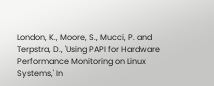London, K., Moore, S., Mucci, P. and Terpstra, D., 'Using PAPI for Hardware Performance Monitoring on Linux Systems,' In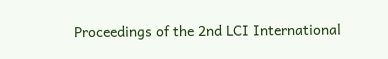Proceedings of the 2nd LCI International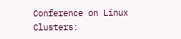Conference on Linux Clusters: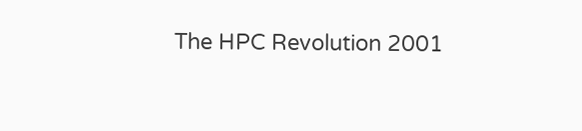The HPC Revolution 2001